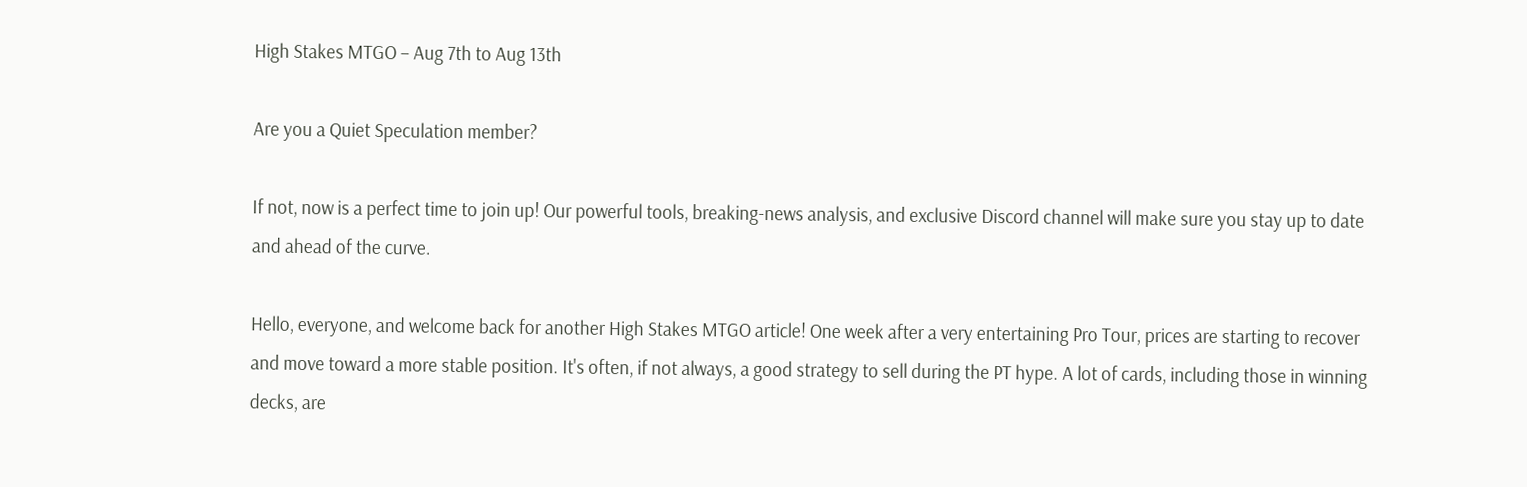High Stakes MTGO – Aug 7th to Aug 13th

Are you a Quiet Speculation member?

If not, now is a perfect time to join up! Our powerful tools, breaking-news analysis, and exclusive Discord channel will make sure you stay up to date and ahead of the curve.

Hello, everyone, and welcome back for another High Stakes MTGO article! One week after a very entertaining Pro Tour, prices are starting to recover and move toward a more stable position. It's often, if not always, a good strategy to sell during the PT hype. A lot of cards, including those in winning decks, are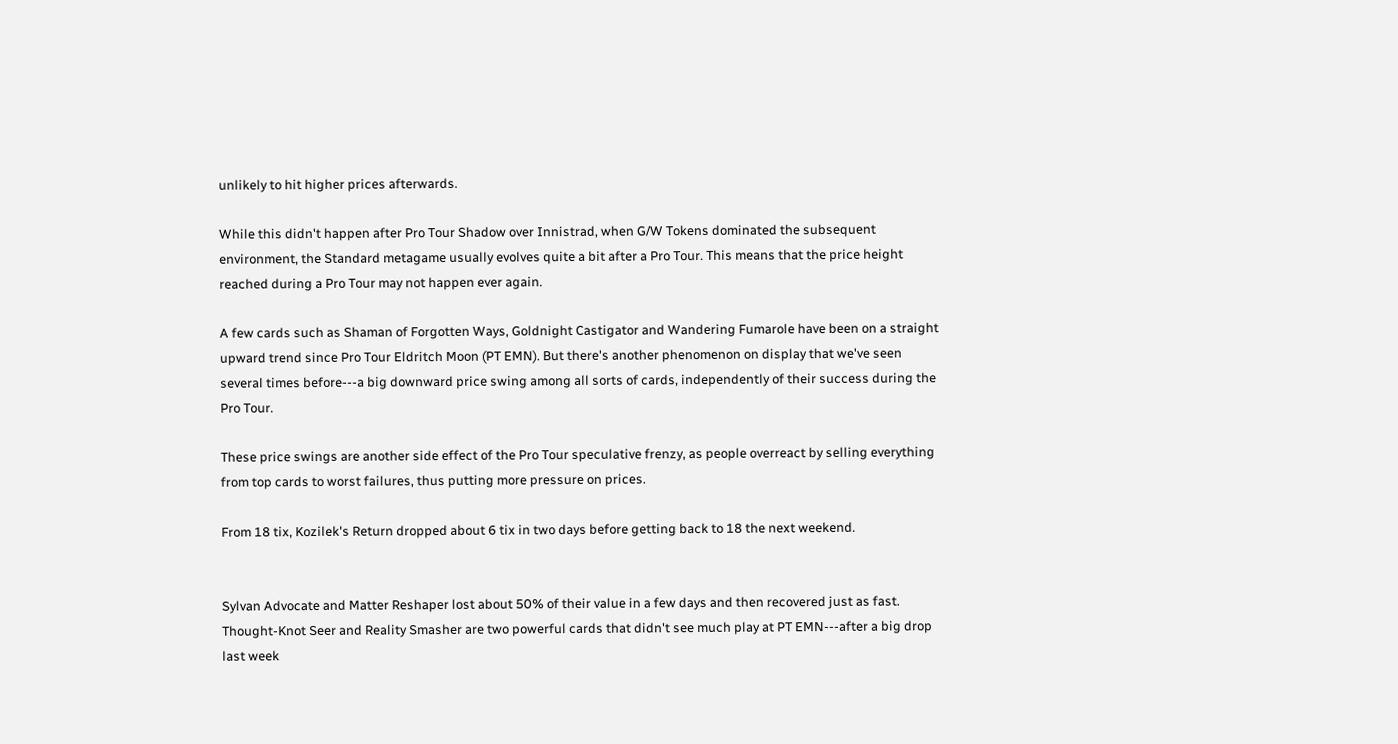unlikely to hit higher prices afterwards.

While this didn't happen after Pro Tour Shadow over Innistrad, when G/W Tokens dominated the subsequent environment, the Standard metagame usually evolves quite a bit after a Pro Tour. This means that the price height reached during a Pro Tour may not happen ever again.

A few cards such as Shaman of Forgotten Ways, Goldnight Castigator and Wandering Fumarole have been on a straight upward trend since Pro Tour Eldritch Moon (PT EMN). But there's another phenomenon on display that we've seen several times before---a big downward price swing among all sorts of cards, independently of their success during the Pro Tour.

These price swings are another side effect of the Pro Tour speculative frenzy, as people overreact by selling everything from top cards to worst failures, thus putting more pressure on prices.

From 18 tix, Kozilek's Return dropped about 6 tix in two days before getting back to 18 the next weekend.


Sylvan Advocate and Matter Reshaper lost about 50% of their value in a few days and then recovered just as fast. Thought-Knot Seer and Reality Smasher are two powerful cards that didn't see much play at PT EMN---after a big drop last week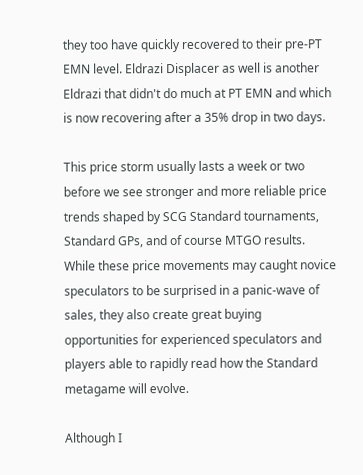they too have quickly recovered to their pre-PT EMN level. Eldrazi Displacer as well is another Eldrazi that didn't do much at PT EMN and which is now recovering after a 35% drop in two days.

This price storm usually lasts a week or two before we see stronger and more reliable price trends shaped by SCG Standard tournaments, Standard GPs, and of course MTGO results. While these price movements may caught novice speculators to be surprised in a panic-wave of sales, they also create great buying opportunities for experienced speculators and players able to rapidly read how the Standard metagame will evolve.

Although I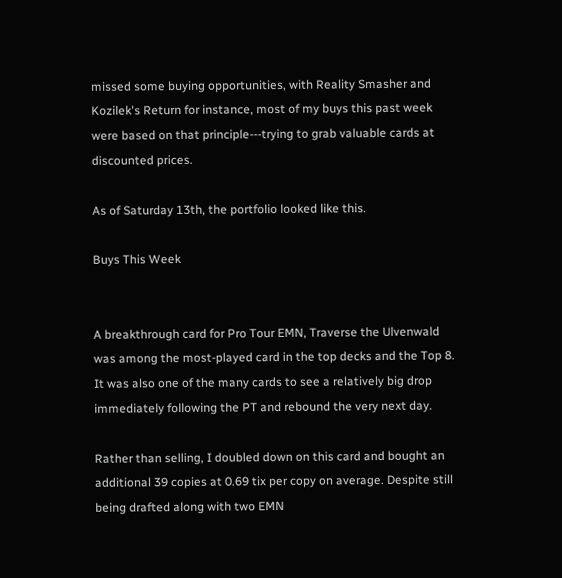missed some buying opportunities, with Reality Smasher and Kozilek's Return for instance, most of my buys this past week were based on that principle---trying to grab valuable cards at discounted prices.

As of Saturday 13th, the portfolio looked like this.

Buys This Week


A breakthrough card for Pro Tour EMN, Traverse the Ulvenwald was among the most-played card in the top decks and the Top 8. It was also one of the many cards to see a relatively big drop immediately following the PT and rebound the very next day.

Rather than selling, I doubled down on this card and bought an additional 39 copies at 0.69 tix per copy on average. Despite still being drafted along with two EMN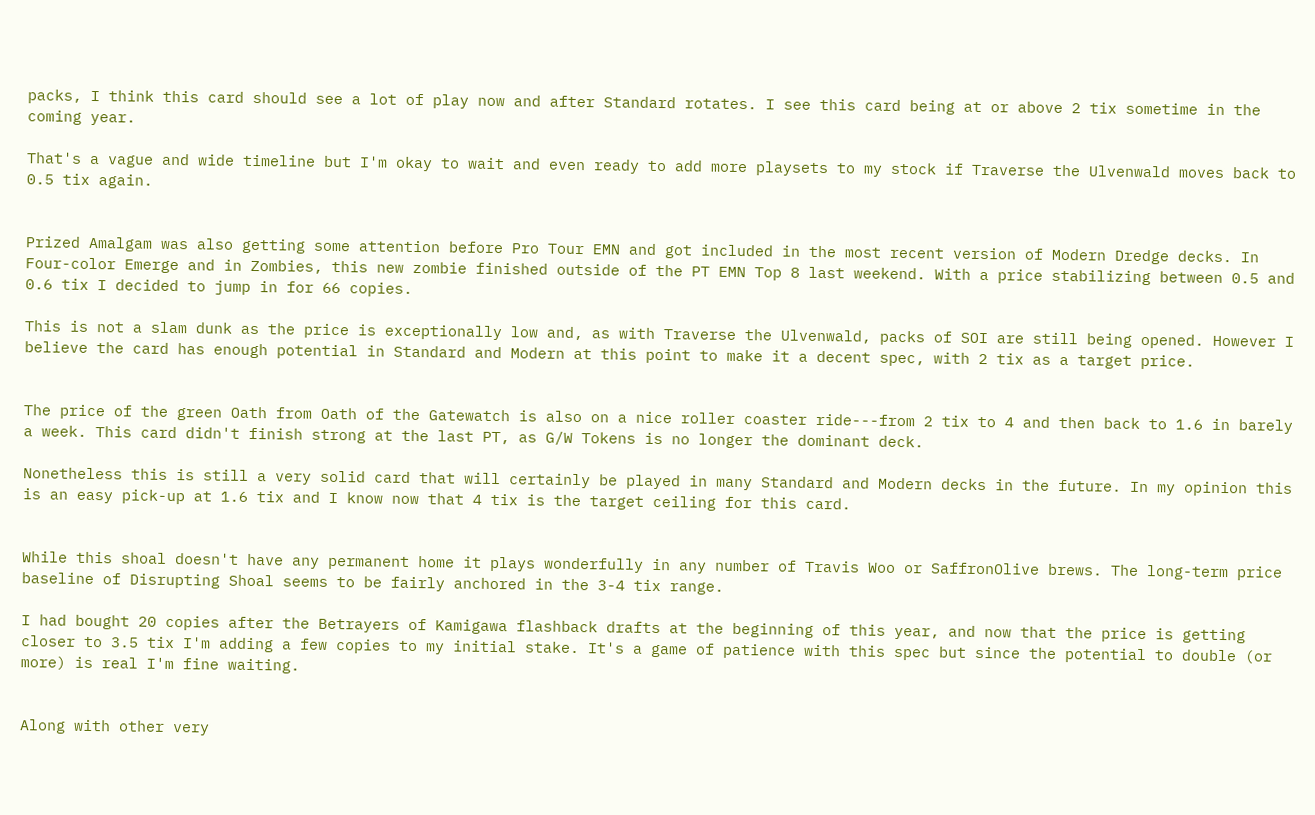packs, I think this card should see a lot of play now and after Standard rotates. I see this card being at or above 2 tix sometime in the coming year.

That's a vague and wide timeline but I'm okay to wait and even ready to add more playsets to my stock if Traverse the Ulvenwald moves back to 0.5 tix again.


Prized Amalgam was also getting some attention before Pro Tour EMN and got included in the most recent version of Modern Dredge decks. In Four-color Emerge and in Zombies, this new zombie finished outside of the PT EMN Top 8 last weekend. With a price stabilizing between 0.5 and 0.6 tix I decided to jump in for 66 copies.

This is not a slam dunk as the price is exceptionally low and, as with Traverse the Ulvenwald, packs of SOI are still being opened. However I believe the card has enough potential in Standard and Modern at this point to make it a decent spec, with 2 tix as a target price.


The price of the green Oath from Oath of the Gatewatch is also on a nice roller coaster ride---from 2 tix to 4 and then back to 1.6 in barely a week. This card didn't finish strong at the last PT, as G/W Tokens is no longer the dominant deck.

Nonetheless this is still a very solid card that will certainly be played in many Standard and Modern decks in the future. In my opinion this is an easy pick-up at 1.6 tix and I know now that 4 tix is the target ceiling for this card.


While this shoal doesn't have any permanent home it plays wonderfully in any number of Travis Woo or SaffronOlive brews. The long-term price baseline of Disrupting Shoal seems to be fairly anchored in the 3-4 tix range.

I had bought 20 copies after the Betrayers of Kamigawa flashback drafts at the beginning of this year, and now that the price is getting closer to 3.5 tix I'm adding a few copies to my initial stake. It's a game of patience with this spec but since the potential to double (or more) is real I'm fine waiting.


Along with other very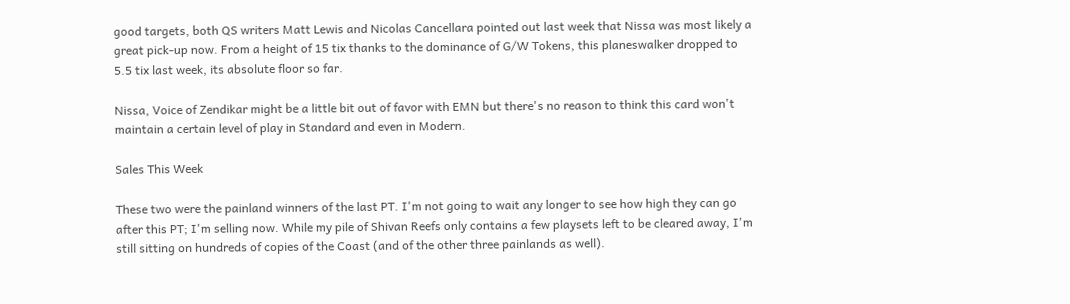good targets, both QS writers Matt Lewis and Nicolas Cancellara pointed out last week that Nissa was most likely a great pick-up now. From a height of 15 tix thanks to the dominance of G/W Tokens, this planeswalker dropped to 5.5 tix last week, its absolute floor so far.

Nissa, Voice of Zendikar might be a little bit out of favor with EMN but there's no reason to think this card won't maintain a certain level of play in Standard and even in Modern.

Sales This Week

These two were the painland winners of the last PT. I'm not going to wait any longer to see how high they can go after this PT; I'm selling now. While my pile of Shivan Reefs only contains a few playsets left to be cleared away, I'm still sitting on hundreds of copies of the Coast (and of the other three painlands as well).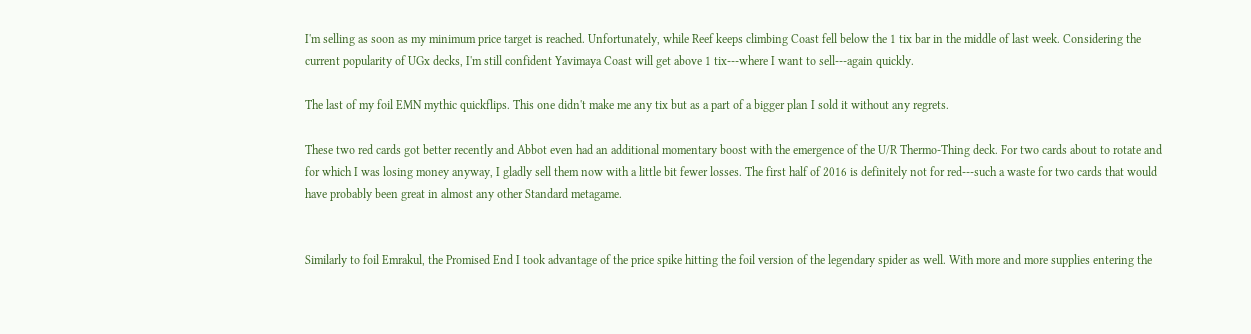I'm selling as soon as my minimum price target is reached. Unfortunately, while Reef keeps climbing Coast fell below the 1 tix bar in the middle of last week. Considering the current popularity of UGx decks, I'm still confident Yavimaya Coast will get above 1 tix---where I want to sell---again quickly.

The last of my foil EMN mythic quickflips. This one didn't make me any tix but as a part of a bigger plan I sold it without any regrets.

These two red cards got better recently and Abbot even had an additional momentary boost with the emergence of the U/R Thermo-Thing deck. For two cards about to rotate and for which I was losing money anyway, I gladly sell them now with a little bit fewer losses. The first half of 2016 is definitely not for red---such a waste for two cards that would have probably been great in almost any other Standard metagame.


Similarly to foil Emrakul, the Promised End I took advantage of the price spike hitting the foil version of the legendary spider as well. With more and more supplies entering the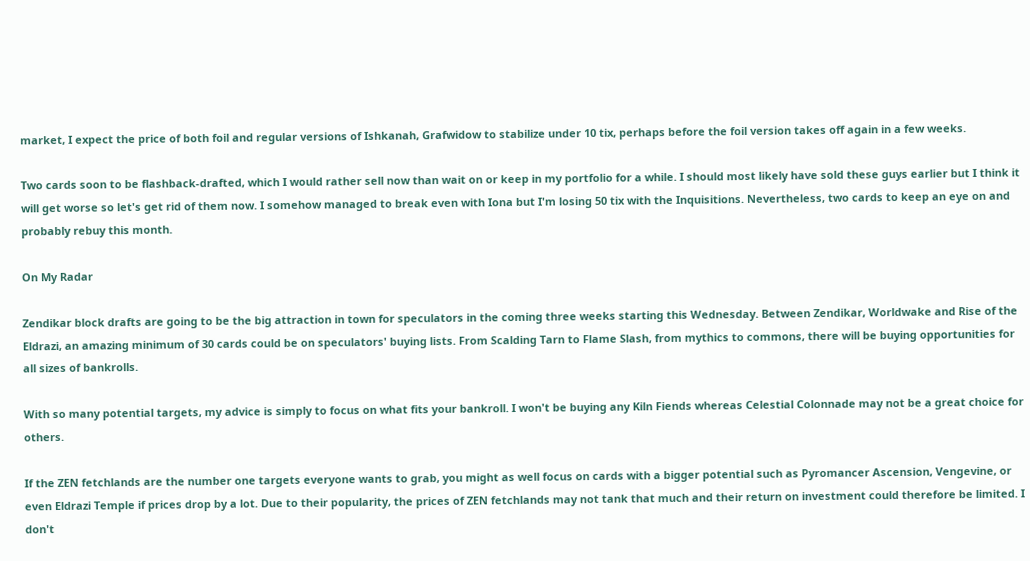market, I expect the price of both foil and regular versions of Ishkanah, Grafwidow to stabilize under 10 tix, perhaps before the foil version takes off again in a few weeks.

Two cards soon to be flashback-drafted, which I would rather sell now than wait on or keep in my portfolio for a while. I should most likely have sold these guys earlier but I think it will get worse so let's get rid of them now. I somehow managed to break even with Iona but I'm losing 50 tix with the Inquisitions. Nevertheless, two cards to keep an eye on and probably rebuy this month.

On My Radar

Zendikar block drafts are going to be the big attraction in town for speculators in the coming three weeks starting this Wednesday. Between Zendikar, Worldwake and Rise of the Eldrazi, an amazing minimum of 30 cards could be on speculators' buying lists. From Scalding Tarn to Flame Slash, from mythics to commons, there will be buying opportunities for all sizes of bankrolls.

With so many potential targets, my advice is simply to focus on what fits your bankroll. I won't be buying any Kiln Fiends whereas Celestial Colonnade may not be a great choice for others.

If the ZEN fetchlands are the number one targets everyone wants to grab, you might as well focus on cards with a bigger potential such as Pyromancer Ascension, Vengevine, or even Eldrazi Temple if prices drop by a lot. Due to their popularity, the prices of ZEN fetchlands may not tank that much and their return on investment could therefore be limited. I don't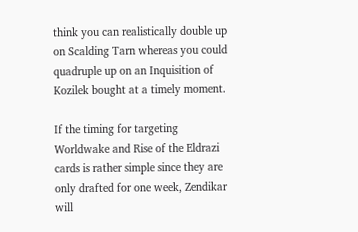think you can realistically double up on Scalding Tarn whereas you could quadruple up on an Inquisition of Kozilek bought at a timely moment.

If the timing for targeting Worldwake and Rise of the Eldrazi cards is rather simple since they are only drafted for one week, Zendikar will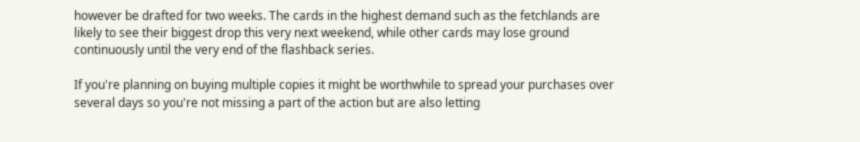however be drafted for two weeks. The cards in the highest demand such as the fetchlands are likely to see their biggest drop this very next weekend, while other cards may lose ground continuously until the very end of the flashback series.

If you're planning on buying multiple copies it might be worthwhile to spread your purchases over several days so you're not missing a part of the action but are also letting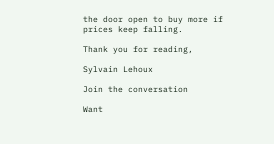the door open to buy more if prices keep falling.

Thank you for reading,

Sylvain Lehoux

Join the conversation

Want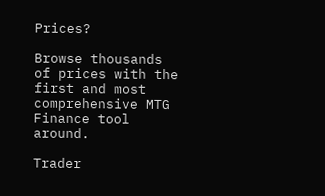Prices?

Browse thousands of prices with the first and most comprehensive MTG Finance tool around.

Trader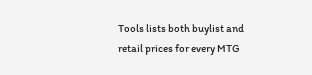Tools lists both buylist and retail prices for every MTG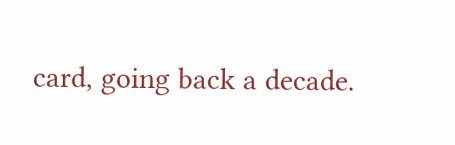card, going back a decade.